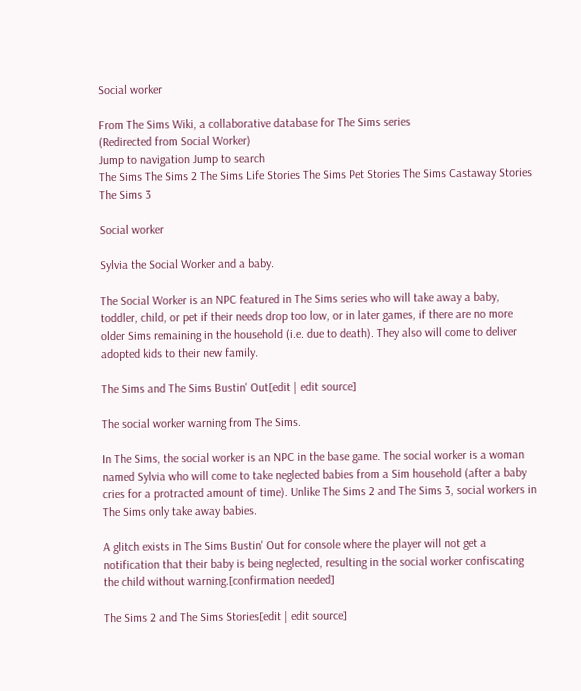Social worker

From The Sims Wiki, a collaborative database for The Sims series
(Redirected from Social Worker)
Jump to navigation Jump to search
The Sims The Sims 2 The Sims Life Stories The Sims Pet Stories The Sims Castaway Stories The Sims 3

Social worker

Sylvia the Social Worker and a baby.

The Social Worker is an NPC featured in The Sims series who will take away a baby, toddler, child, or pet if their needs drop too low, or in later games, if there are no more older Sims remaining in the household (i.e. due to death). They also will come to deliver adopted kids to their new family.

The Sims and The Sims Bustin' Out[edit | edit source]

The social worker warning from The Sims.

In The Sims, the social worker is an NPC in the base game. The social worker is a woman named Sylvia who will come to take neglected babies from a Sim household (after a baby cries for a protracted amount of time). Unlike The Sims 2 and The Sims 3, social workers in The Sims only take away babies.

A glitch exists in The Sims Bustin' Out for console where the player will not get a notification that their baby is being neglected, resulting in the social worker confiscating the child without warning.[confirmation needed]

The Sims 2 and The Sims Stories[edit | edit source]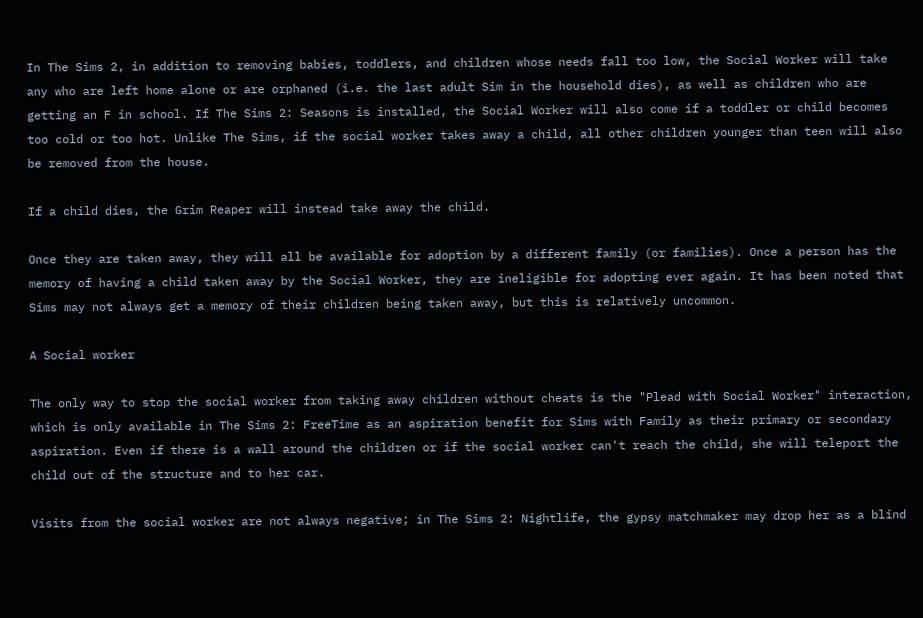In The Sims 2, in addition to removing babies, toddlers, and children whose needs fall too low, the Social Worker will take any who are left home alone or are orphaned (i.e. the last adult Sim in the household dies), as well as children who are getting an F in school. If The Sims 2: Seasons is installed, the Social Worker will also come if a toddler or child becomes too cold or too hot. Unlike The Sims, if the social worker takes away a child, all other children younger than teen will also be removed from the house.

If a child dies, the Grim Reaper will instead take away the child.

Once they are taken away, they will all be available for adoption by a different family (or families). Once a person has the memory of having a child taken away by the Social Worker, they are ineligible for adopting ever again. It has been noted that Sims may not always get a memory of their children being taken away, but this is relatively uncommon.

A Social worker

The only way to stop the social worker from taking away children without cheats is the "Plead with Social Worker" interaction, which is only available in The Sims 2: FreeTime as an aspiration benefit for Sims with Family as their primary or secondary aspiration. Even if there is a wall around the children or if the social worker can't reach the child, she will teleport the child out of the structure and to her car.

Visits from the social worker are not always negative; in The Sims 2: Nightlife, the gypsy matchmaker may drop her as a blind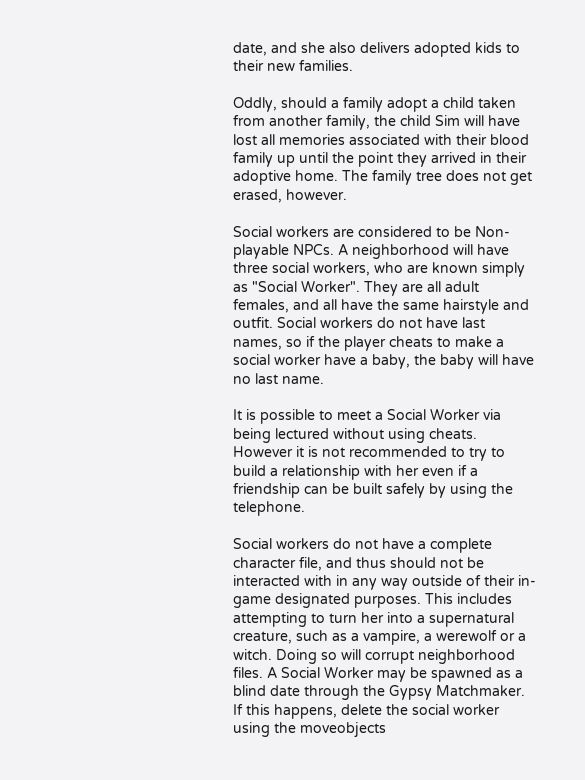date, and she also delivers adopted kids to their new families.

Oddly, should a family adopt a child taken from another family, the child Sim will have lost all memories associated with their blood family up until the point they arrived in their adoptive home. The family tree does not get erased, however.

Social workers are considered to be Non-playable NPCs. A neighborhood will have three social workers, who are known simply as "Social Worker". They are all adult females, and all have the same hairstyle and outfit. Social workers do not have last names, so if the player cheats to make a social worker have a baby, the baby will have no last name.

It is possible to meet a Social Worker via being lectured without using cheats. However it is not recommended to try to build a relationship with her even if a friendship can be built safely by using the telephone.

Social workers do not have a complete character file, and thus should not be interacted with in any way outside of their in-game designated purposes. This includes attempting to turn her into a supernatural creature, such as a vampire, a werewolf or a witch. Doing so will corrupt neighborhood files. A Social Worker may be spawned as a blind date through the Gypsy Matchmaker. If this happens, delete the social worker using the moveobjects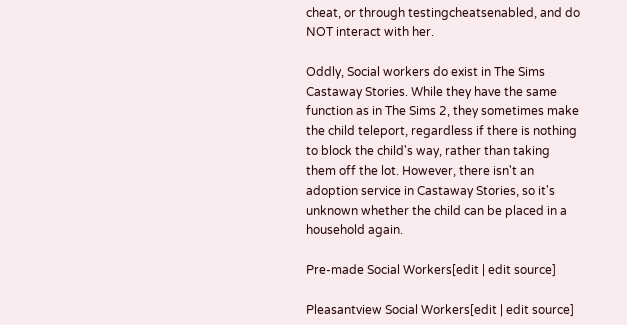cheat, or through testingcheatsenabled, and do NOT interact with her.

Oddly, Social workers do exist in The Sims Castaway Stories. While they have the same function as in The Sims 2, they sometimes make the child teleport, regardless if there is nothing to block the child's way, rather than taking them off the lot. However, there isn't an adoption service in Castaway Stories, so it's unknown whether the child can be placed in a household again.

Pre-made Social Workers[edit | edit source]

Pleasantview Social Workers[edit | edit source]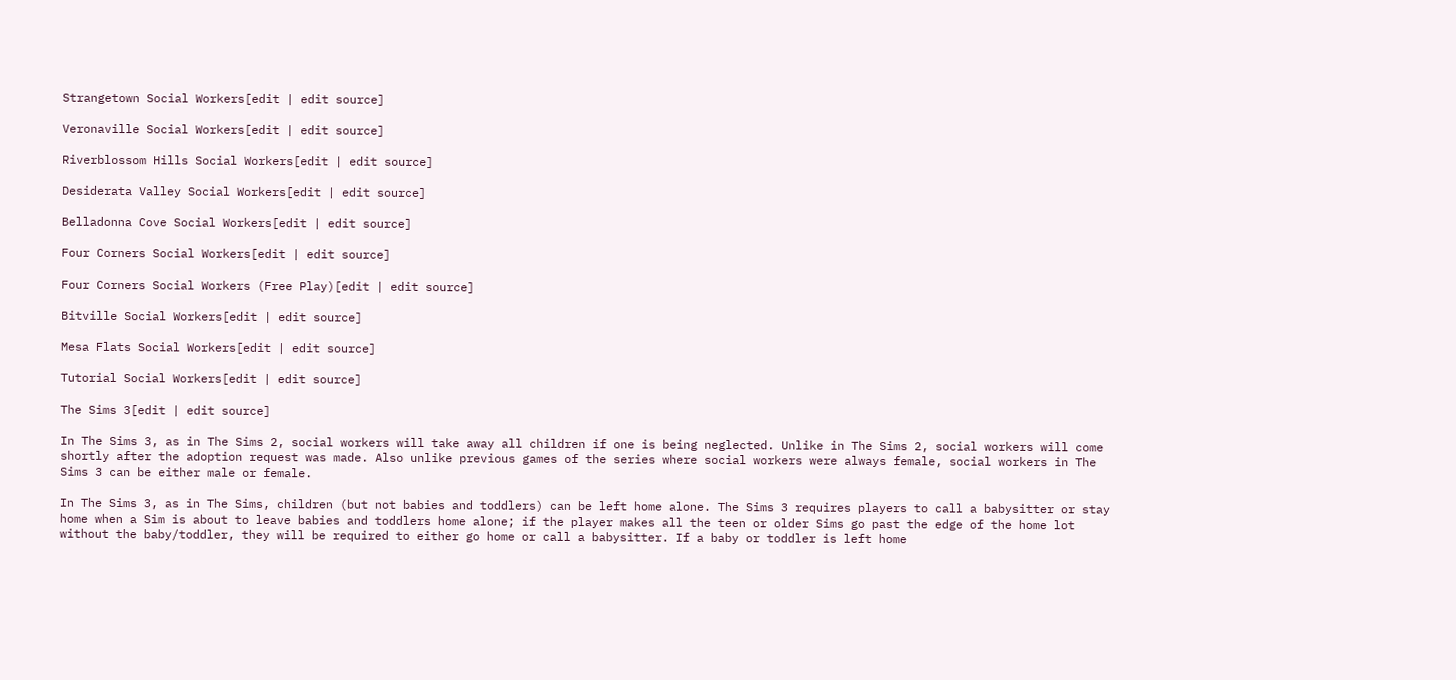Strangetown Social Workers[edit | edit source]

Veronaville Social Workers[edit | edit source]

Riverblossom Hills Social Workers[edit | edit source]

Desiderata Valley Social Workers[edit | edit source]

Belladonna Cove Social Workers[edit | edit source]

Four Corners Social Workers[edit | edit source]

Four Corners Social Workers (Free Play)[edit | edit source]

Bitville Social Workers[edit | edit source]

Mesa Flats Social Workers[edit | edit source]

Tutorial Social Workers[edit | edit source]

The Sims 3[edit | edit source]

In The Sims 3, as in The Sims 2, social workers will take away all children if one is being neglected. Unlike in The Sims 2, social workers will come shortly after the adoption request was made. Also unlike previous games of the series where social workers were always female, social workers in The Sims 3 can be either male or female.

In The Sims 3, as in The Sims, children (but not babies and toddlers) can be left home alone. The Sims 3 requires players to call a babysitter or stay home when a Sim is about to leave babies and toddlers home alone; if the player makes all the teen or older Sims go past the edge of the home lot without the baby/toddler, they will be required to either go home or call a babysitter. If a baby or toddler is left home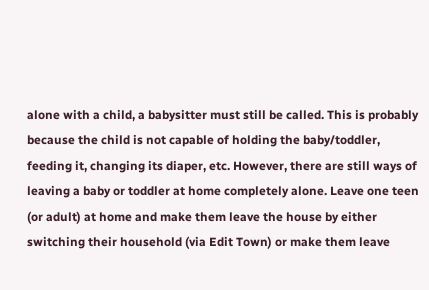alone with a child, a babysitter must still be called. This is probably because the child is not capable of holding the baby/toddler, feeding it, changing its diaper, etc. However, there are still ways of leaving a baby or toddler at home completely alone. Leave one teen (or adult) at home and make them leave the house by either switching their household (via Edit Town) or make them leave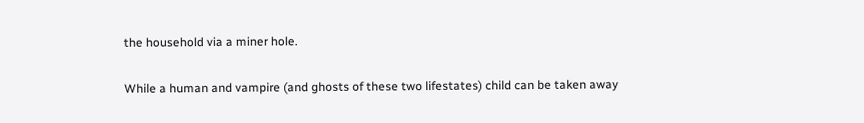the household via a miner hole.

While a human and vampire (and ghosts of these two lifestates) child can be taken away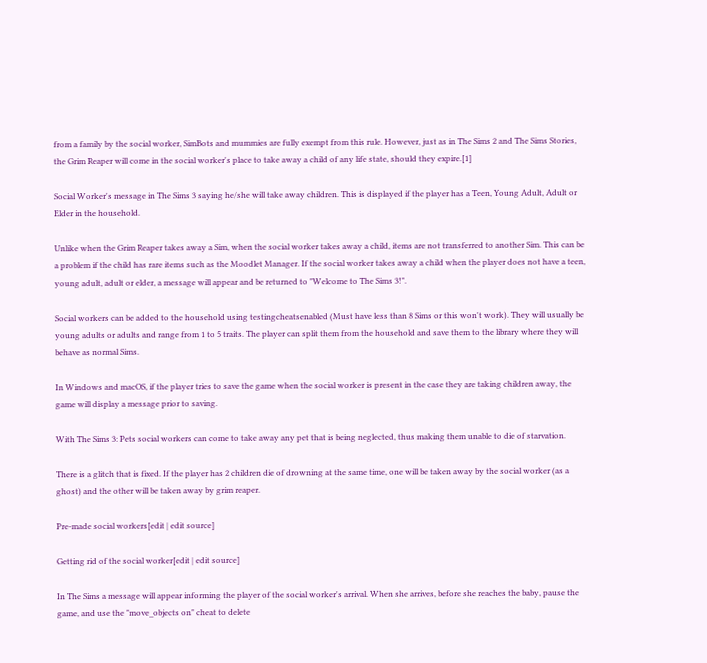from a family by the social worker, SimBots and mummies are fully exempt from this rule. However, just as in The Sims 2 and The Sims Stories, the Grim Reaper will come in the social worker's place to take away a child of any life state, should they expire.[1]

Social Worker's message in The Sims 3 saying he/she will take away children. This is displayed if the player has a Teen, Young Adult, Adult or Elder in the household.

Unlike when the Grim Reaper takes away a Sim, when the social worker takes away a child, items are not transferred to another Sim. This can be a problem if the child has rare items such as the Moodlet Manager. If the social worker takes away a child when the player does not have a teen, young adult, adult or elder, a message will appear and be returned to "Welcome to The Sims 3!".

Social workers can be added to the household using testingcheatsenabled (Must have less than 8 Sims or this won't work). They will usually be young adults or adults and range from 1 to 5 traits. The player can split them from the household and save them to the library where they will behave as normal Sims.

In Windows and macOS, if the player tries to save the game when the social worker is present in the case they are taking children away, the game will display a message prior to saving.

With The Sims 3: Pets social workers can come to take away any pet that is being neglected, thus making them unable to die of starvation.

There is a glitch that is fixed. If the player has 2 children die of drowning at the same time, one will be taken away by the social worker (as a ghost) and the other will be taken away by grim reaper.

Pre-made social workers[edit | edit source]

Getting rid of the social worker[edit | edit source]

In The Sims a message will appear informing the player of the social worker's arrival. When she arrives, before she reaches the baby, pause the game, and use the "move_objects on" cheat to delete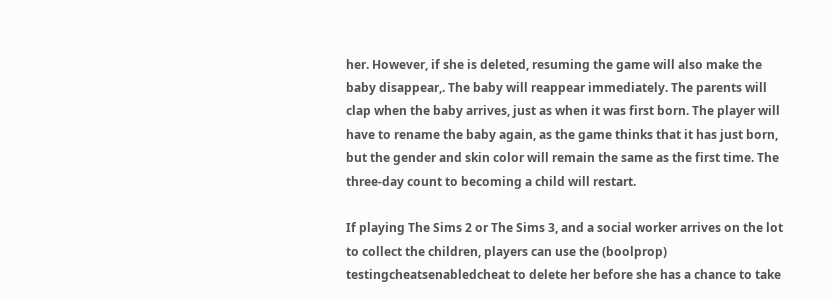her. However, if she is deleted, resuming the game will also make the baby disappear,. The baby will reappear immediately. The parents will clap when the baby arrives, just as when it was first born. The player will have to rename the baby again, as the game thinks that it has just born, but the gender and skin color will remain the same as the first time. The three-day count to becoming a child will restart.

If playing The Sims 2 or The Sims 3, and a social worker arrives on the lot to collect the children, players can use the (boolprop) testingcheatsenabledcheat to delete her before she has a chance to take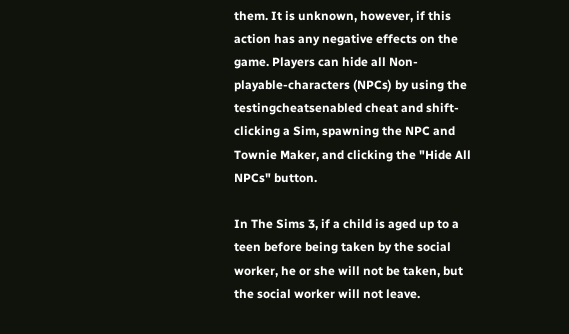them. It is unknown, however, if this action has any negative effects on the game. Players can hide all Non-playable-characters (NPCs) by using the testingcheatsenabled cheat and shift-clicking a Sim, spawning the NPC and Townie Maker, and clicking the "Hide All NPCs" button.

In The Sims 3, if a child is aged up to a teen before being taken by the social worker, he or she will not be taken, but the social worker will not leave.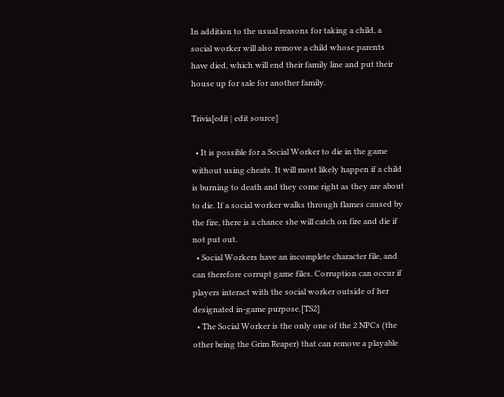In addition to the usual reasons for taking a child, a social worker will also remove a child whose parents have died, which will end their family line and put their house up for sale for another family.

Trivia[edit | edit source]

  • It is possible for a Social Worker to die in the game without using cheats. It will most likely happen if a child is burning to death and they come right as they are about to die. If a social worker walks through flames caused by the fire, there is a chance she will catch on fire and die if not put out.
  • Social Workers have an incomplete character file, and can therefore corrupt game files. Corruption can occur if players interact with the social worker outside of her designated in-game purpose.[TS2]
  • The Social Worker is the only one of the 2 NPCs (the other being the Grim Reaper) that can remove a playable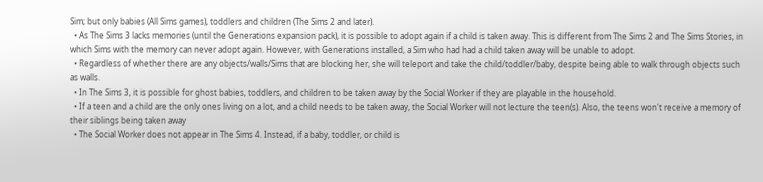Sim; but only babies (All Sims games), toddlers and children (The Sims 2 and later).
  • As The Sims 3 lacks memories (until the Generations expansion pack), it is possible to adopt again if a child is taken away. This is different from The Sims 2 and The Sims Stories, in which Sims with the memory can never adopt again. However, with Generations installed, a Sim who had had a child taken away will be unable to adopt.
  • Regardless of whether there are any objects/walls/Sims that are blocking her, she will teleport and take the child/toddler/baby, despite being able to walk through objects such as walls.
  • In The Sims 3, it is possible for ghost babies, toddlers, and children to be taken away by the Social Worker if they are playable in the household.
  • If a teen and a child are the only ones living on a lot, and a child needs to be taken away, the Social Worker will not lecture the teen(s). Also, the teens won't receive a memory of their siblings being taken away
  • The Social Worker does not appear in The Sims 4. Instead, if a baby, toddler, or child is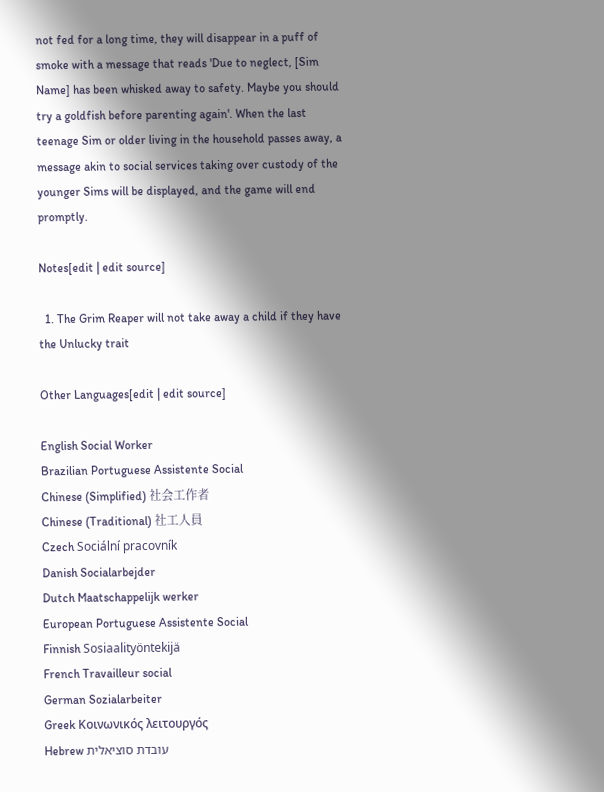not fed for a long time, they will disappear in a puff of smoke with a message that reads 'Due to neglect, [Sim Name] has been whisked away to safety. Maybe you should try a goldfish before parenting again'. When the last teenage Sim or older living in the household passes away, a message akin to social services taking over custody of the younger Sims will be displayed, and the game will end promptly.

Notes[edit | edit source]

  1. The Grim Reaper will not take away a child if they have the Unlucky trait

Other Languages[edit | edit source]

English Social Worker
Brazilian Portuguese Assistente Social
Chinese (Simplified) 社会工作者
Chinese (Traditional) 社工人員
Czech Sociální pracovník
Danish Socialarbejder
Dutch Maatschappelijk werker
European Portuguese Assistente Social
Finnish Sosiaalityöntekijä
French Travailleur social
German Sozialarbeiter
Greek Κοινωνικός λειτουργός
Hebrew עובדת סוציאלית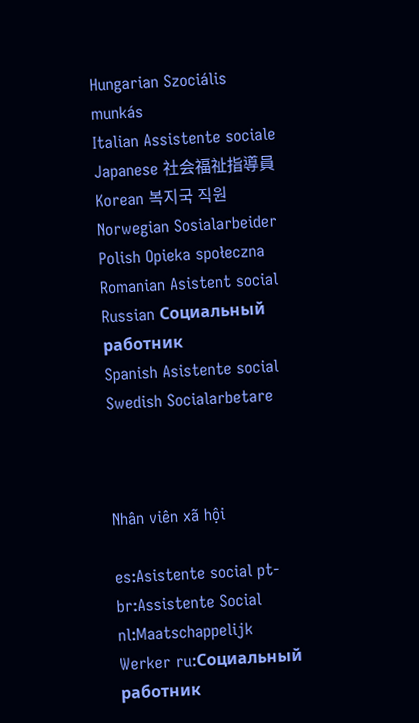Hungarian Szociális munkás
Italian Assistente sociale
Japanese 社会福祉指導員
Korean 복지국 직원
Norwegian Sosialarbeider
Polish Opieka społeczna
Romanian Asistent social
Russian Социальный работник
Spanish Asistente social
Swedish Socialarbetare



Nhân viên xã hội

es:Asistente social pt-br:Assistente Social nl:Maatschappelijk Werker ru:Социальный работник